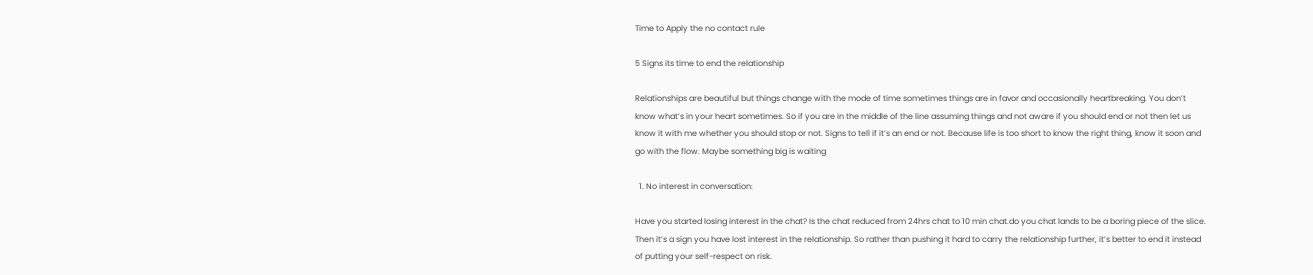Time to Apply the no contact rule

5 Signs its time to end the relationship

Relationships are beautiful but things change with the mode of time sometimes things are in favor and occasionally heartbreaking. You don’t know what’s in your heart sometimes. So if you are in the middle of the line assuming things and not aware if you should end or not then let us know it with me whether you should stop or not. Signs to tell if it’s an end or not. Because life is too short to know the right thing, know it soon and go with the flow. Maybe something big is waiting

  1. No interest in conversation:

Have you started losing interest in the chat? Is the chat reduced from 24hrs chat to 10 min chat.do you chat lands to be a boring piece of the slice. Then it’s a sign you have lost interest in the relationship. So rather than pushing it hard to carry the relationship further, it’s better to end it instead of putting your self-respect on risk.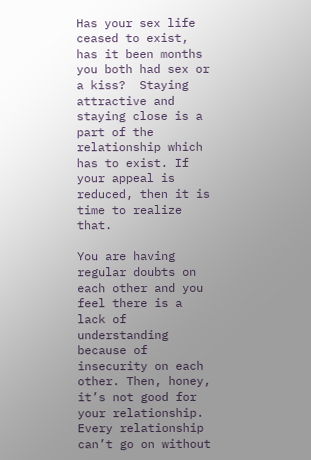Has your sex life ceased to exist, has it been months you both had sex or a kiss?  Staying attractive and staying close is a part of the relationship which has to exist. If your appeal is reduced, then it is time to realize that.

You are having regular doubts on each other and you feel there is a lack of understanding because of insecurity on each other. Then, honey, it’s not good for your relationship. Every relationship can’t go on without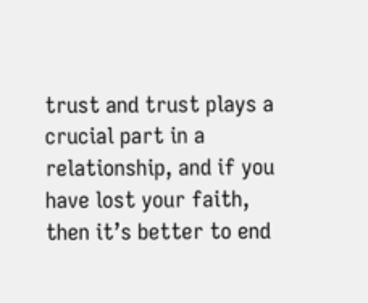trust and trust plays a crucial part in a relationship, and if you have lost your faith, then it’s better to end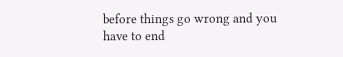before things go wrong and you have to end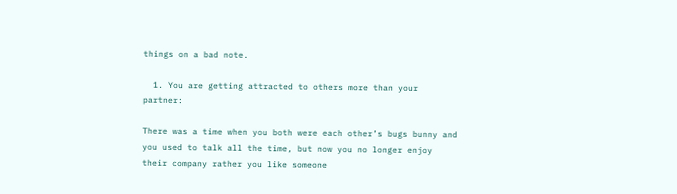things on a bad note.

  1. You are getting attracted to others more than your partner:

There was a time when you both were each other’s bugs bunny and you used to talk all the time, but now you no longer enjoy their company rather you like someone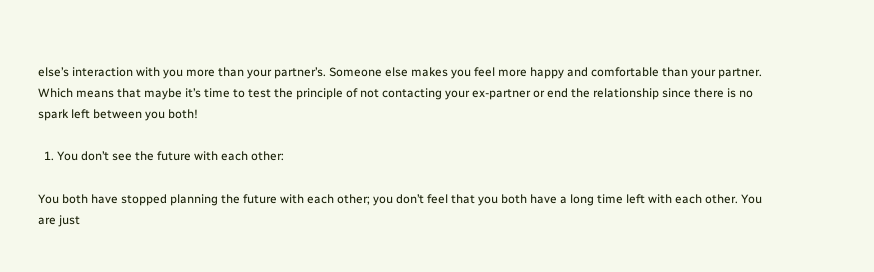else’s interaction with you more than your partner’s. Someone else makes you feel more happy and comfortable than your partner. Which means that maybe it’s time to test the principle of not contacting your ex-partner or end the relationship since there is no spark left between you both!

  1. You don’t see the future with each other:

You both have stopped planning the future with each other; you don’t feel that you both have a long time left with each other. You are just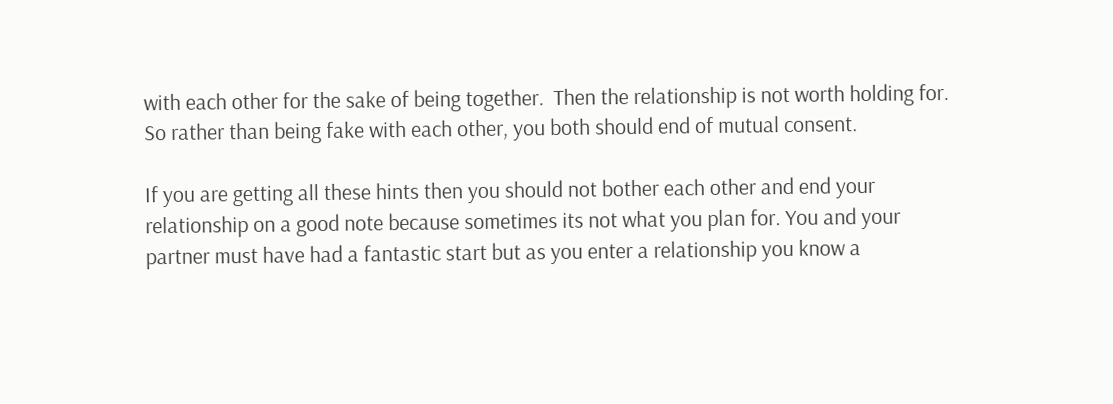with each other for the sake of being together.  Then the relationship is not worth holding for. So rather than being fake with each other, you both should end of mutual consent.

If you are getting all these hints then you should not bother each other and end your relationship on a good note because sometimes its not what you plan for. You and your partner must have had a fantastic start but as you enter a relationship you know a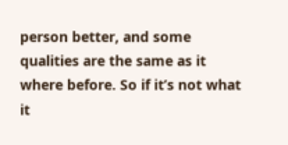person better, and some qualities are the same as it where before. So if it’s not what it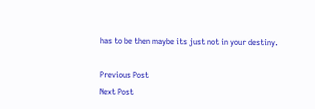has to be then maybe its just not in your destiny.

Previous Post
Next Post